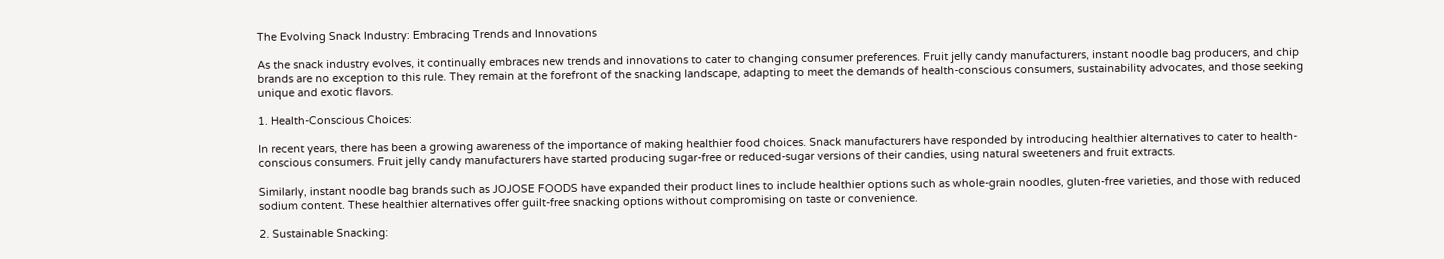The Evolving Snack Industry: Embracing Trends and Innovations

As the snack industry evolves, it continually embraces new trends and innovations to cater to changing consumer preferences. Fruit jelly candy manufacturers, instant noodle bag producers, and chip brands are no exception to this rule. They remain at the forefront of the snacking landscape, adapting to meet the demands of health-conscious consumers, sustainability advocates, and those seeking unique and exotic flavors.

1. Health-Conscious Choices:

In recent years, there has been a growing awareness of the importance of making healthier food choices. Snack manufacturers have responded by introducing healthier alternatives to cater to health-conscious consumers. Fruit jelly candy manufacturers have started producing sugar-free or reduced-sugar versions of their candies, using natural sweeteners and fruit extracts.

Similarly, instant noodle bag brands such as JOJOSE FOODS have expanded their product lines to include healthier options such as whole-grain noodles, gluten-free varieties, and those with reduced sodium content. These healthier alternatives offer guilt-free snacking options without compromising on taste or convenience.

2. Sustainable Snacking: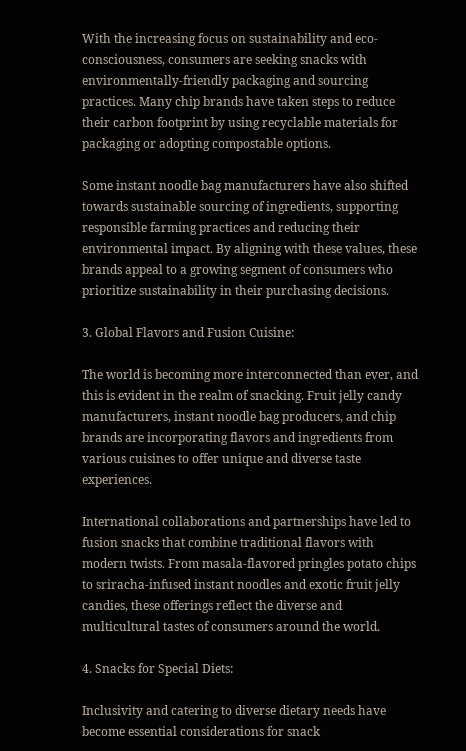With the increasing focus on sustainability and eco-consciousness, consumers are seeking snacks with environmentally-friendly packaging and sourcing practices. Many chip brands have taken steps to reduce their carbon footprint by using recyclable materials for packaging or adopting compostable options.

Some instant noodle bag manufacturers have also shifted towards sustainable sourcing of ingredients, supporting responsible farming practices and reducing their environmental impact. By aligning with these values, these brands appeal to a growing segment of consumers who prioritize sustainability in their purchasing decisions.

3. Global Flavors and Fusion Cuisine:

The world is becoming more interconnected than ever, and this is evident in the realm of snacking. Fruit jelly candy manufacturers, instant noodle bag producers, and chip brands are incorporating flavors and ingredients from various cuisines to offer unique and diverse taste experiences.

International collaborations and partnerships have led to fusion snacks that combine traditional flavors with modern twists. From masala-flavored pringles potato chips to sriracha-infused instant noodles and exotic fruit jelly candies, these offerings reflect the diverse and multicultural tastes of consumers around the world.

4. Snacks for Special Diets:

Inclusivity and catering to diverse dietary needs have become essential considerations for snack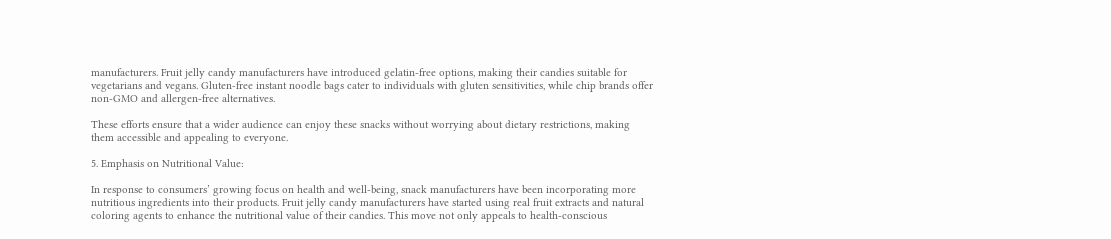manufacturers. Fruit jelly candy manufacturers have introduced gelatin-free options, making their candies suitable for vegetarians and vegans. Gluten-free instant noodle bags cater to individuals with gluten sensitivities, while chip brands offer non-GMO and allergen-free alternatives.

These efforts ensure that a wider audience can enjoy these snacks without worrying about dietary restrictions, making them accessible and appealing to everyone.

5. Emphasis on Nutritional Value:

In response to consumers’ growing focus on health and well-being, snack manufacturers have been incorporating more nutritious ingredients into their products. Fruit jelly candy manufacturers have started using real fruit extracts and natural coloring agents to enhance the nutritional value of their candies. This move not only appeals to health-conscious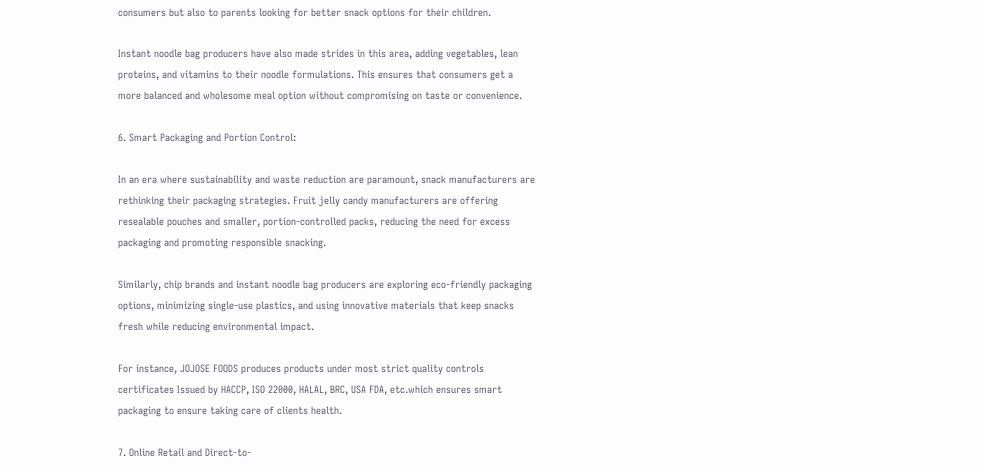consumers but also to parents looking for better snack options for their children.

Instant noodle bag producers have also made strides in this area, adding vegetables, lean proteins, and vitamins to their noodle formulations. This ensures that consumers get a more balanced and wholesome meal option without compromising on taste or convenience.

6. Smart Packaging and Portion Control:

In an era where sustainability and waste reduction are paramount, snack manufacturers are rethinking their packaging strategies. Fruit jelly candy manufacturers are offering resealable pouches and smaller, portion-controlled packs, reducing the need for excess packaging and promoting responsible snacking.

Similarly, chip brands and instant noodle bag producers are exploring eco-friendly packaging options, minimizing single-use plastics, and using innovative materials that keep snacks fresh while reducing environmental impact.

For instance, JOJOSE FOODS produces products under most strict quality controls certificates Issued by HACCP, ISO 22000, HALAL, BRC, USA FDA, etc.which ensures smart packaging to ensure taking care of clients health.

7. Online Retail and Direct-to-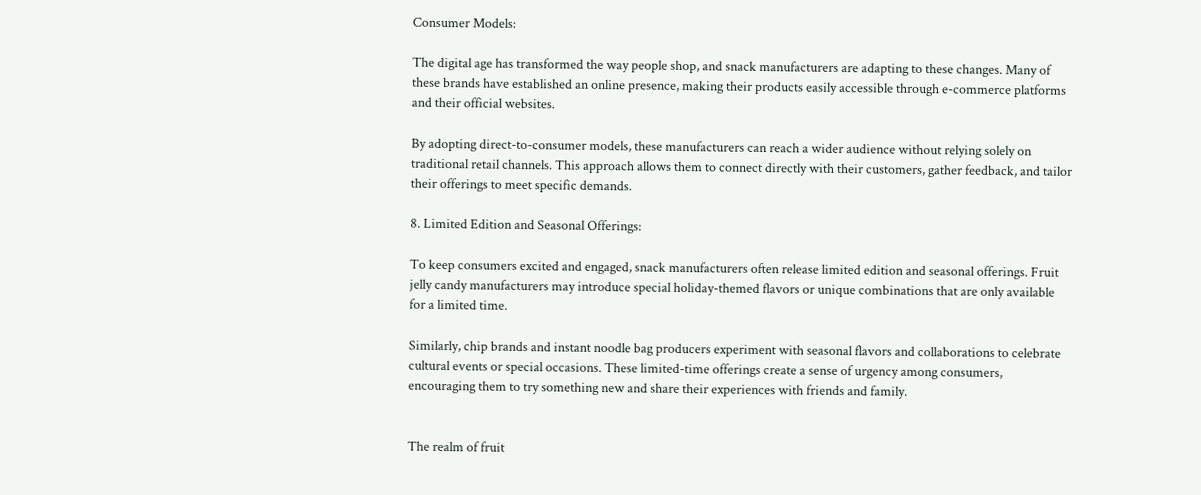Consumer Models:

The digital age has transformed the way people shop, and snack manufacturers are adapting to these changes. Many of these brands have established an online presence, making their products easily accessible through e-commerce platforms and their official websites.

By adopting direct-to-consumer models, these manufacturers can reach a wider audience without relying solely on traditional retail channels. This approach allows them to connect directly with their customers, gather feedback, and tailor their offerings to meet specific demands.

8. Limited Edition and Seasonal Offerings:

To keep consumers excited and engaged, snack manufacturers often release limited edition and seasonal offerings. Fruit jelly candy manufacturers may introduce special holiday-themed flavors or unique combinations that are only available for a limited time.

Similarly, chip brands and instant noodle bag producers experiment with seasonal flavors and collaborations to celebrate cultural events or special occasions. These limited-time offerings create a sense of urgency among consumers, encouraging them to try something new and share their experiences with friends and family.


The realm of fruit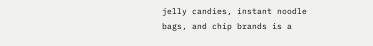jelly candies, instant noodle bags, and chip brands is a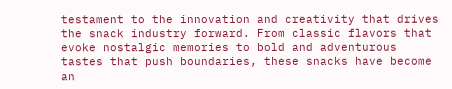testament to the innovation and creativity that drives the snack industry forward. From classic flavors that evoke nostalgic memories to bold and adventurous tastes that push boundaries, these snacks have become an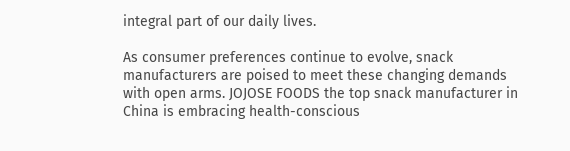integral part of our daily lives.

As consumer preferences continue to evolve, snack manufacturers are poised to meet these changing demands with open arms. JOJOSE FOODS the top snack manufacturer in China is embracing health-conscious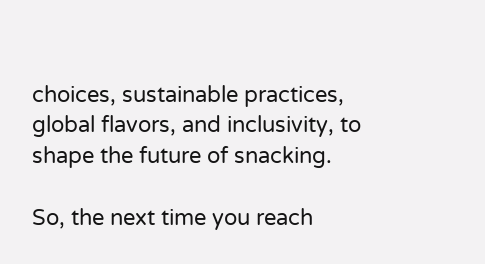choices, sustainable practices, global flavors, and inclusivity, to shape the future of snacking.

So, the next time you reach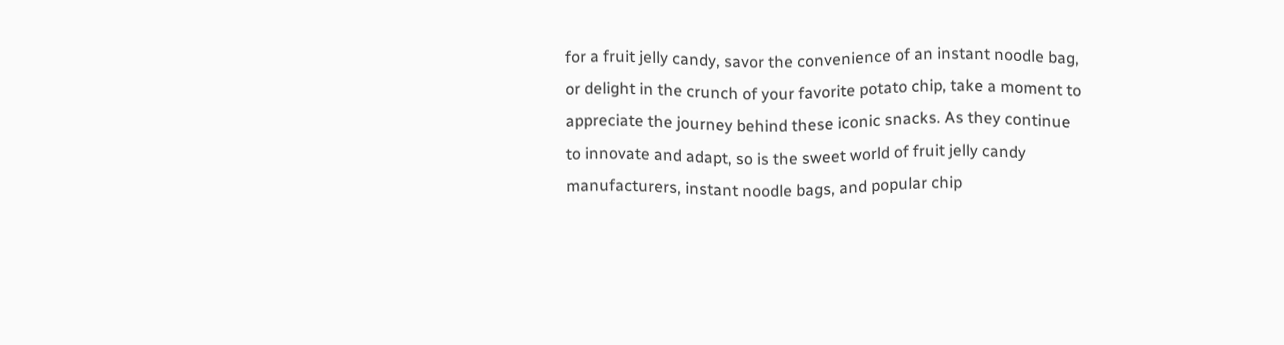for a fruit jelly candy, savor the convenience of an instant noodle bag, or delight in the crunch of your favorite potato chip, take a moment to appreciate the journey behind these iconic snacks. As they continue to innovate and adapt, so is the sweet world of fruit jelly candy manufacturers, instant noodle bags, and popular chip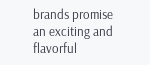brands promise an exciting and flavorful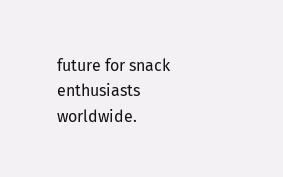future for snack enthusiasts worldwide.